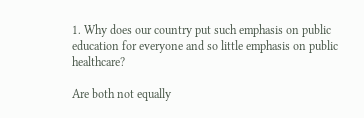1. Why does our country put such emphasis on public education for everyone and so little emphasis on public healthcare?

Are both not equally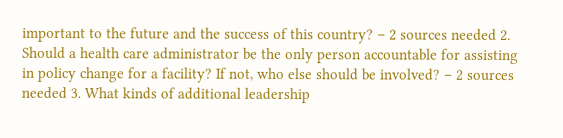important to the future and the success of this country? – 2 sources needed 2. Should a health care administrator be the only person accountable for assisting in policy change for a facility? If not, who else should be involved? – 2 sources needed 3. What kinds of additional leadership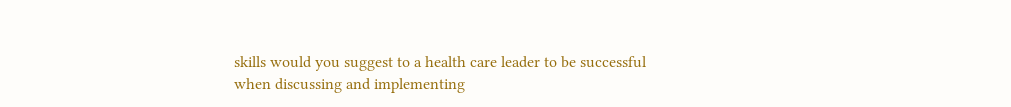skills would you suggest to a health care leader to be successful when discussing and implementing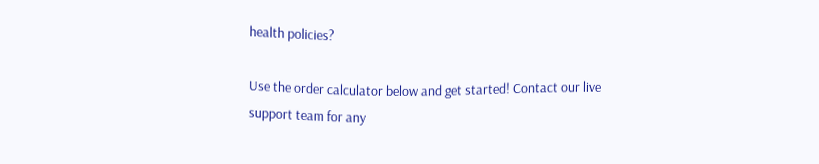health policies?

Use the order calculator below and get started! Contact our live support team for any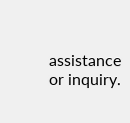assistance or inquiry.